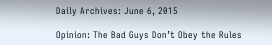Daily Archives: June 6, 2015

Opinion: The Bad Guys Don’t Obey the Rules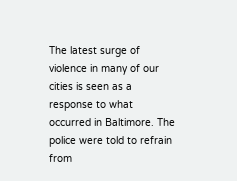The latest surge of violence in many of our cities is seen as a response to what occurred in Baltimore. The police were told to refrain from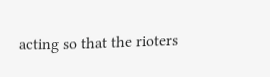acting so that the rioters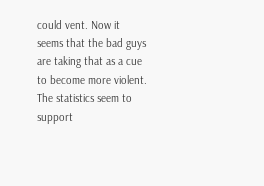could vent. Now it seems that the bad guys are taking that as a cue to become more violent. The statistics seem to support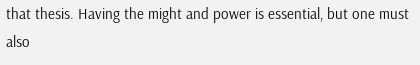that thesis. Having the might and power is essential, but one must also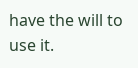have the will to use it.